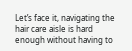Let’s face it, navigating the hair care aisle is hard enough without having to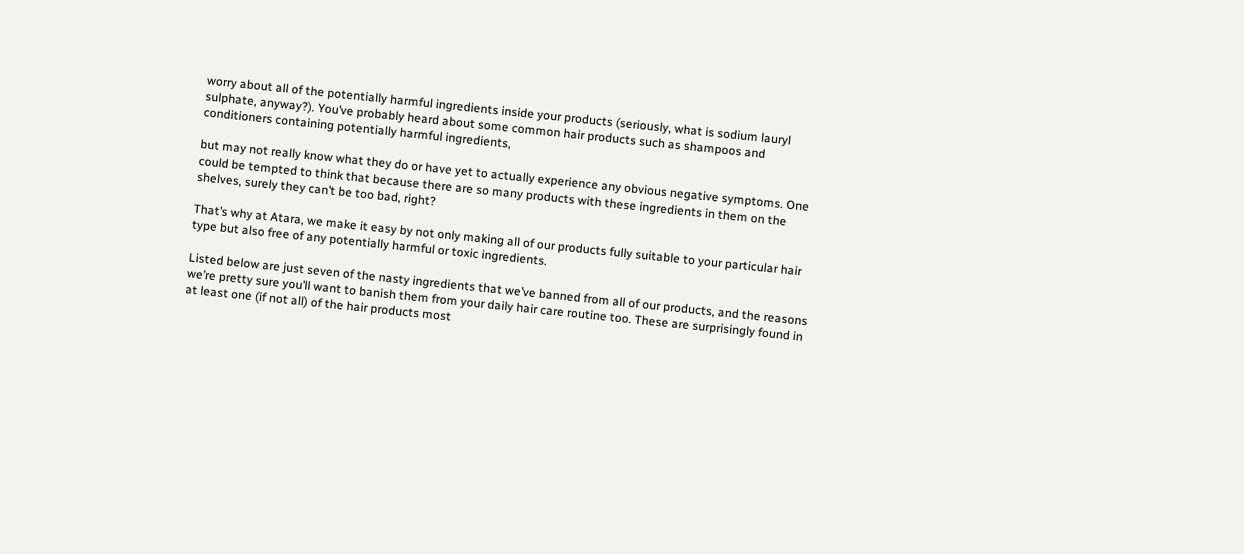worry about all of the potentially harmful ingredients inside your products (seriously, what is sodium lauryl sulphate, anyway?). You’ve probably heard about some common hair products such as shampoos and conditioners containing potentially harmful ingredients,

but may not really know what they do or have yet to actually experience any obvious negative symptoms. One could be tempted to think that because there are so many products with these ingredients in them on the shelves, surely they can’t be too bad, right?

That’s why at Atara, we make it easy by not only making all of our products fully suitable to your particular hair type but also free of any potentially harmful or toxic ingredients.

Listed below are just seven of the nasty ingredients that we’ve banned from all of our products, and the reasons we’re pretty sure you’ll want to banish them from your daily hair care routine too. These are surprisingly found in at least one (if not all) of the hair products most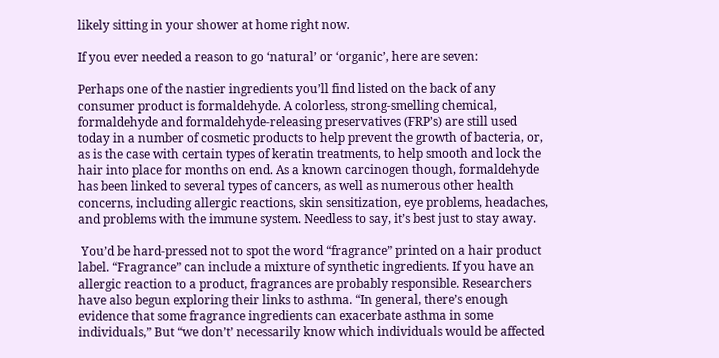likely sitting in your shower at home right now.

If you ever needed a reason to go ‘natural’ or ‘organic’, here are seven:

Perhaps one of the nastier ingredients you’ll find listed on the back of any consumer product is formaldehyde. A colorless, strong-smelling chemical, formaldehyde and formaldehyde-releasing preservatives (FRP’s) are still used today in a number of cosmetic products to help prevent the growth of bacteria, or, as is the case with certain types of keratin treatments, to help smooth and lock the hair into place for months on end. As a known carcinogen though, formaldehyde has been linked to several types of cancers, as well as numerous other health concerns, including allergic reactions, skin sensitization, eye problems, headaches, and problems with the immune system. Needless to say, it’s best just to stay away.

 You’d be hard-pressed not to spot the word “fragrance” printed on a hair product label. “Fragrance” can include a mixture of synthetic ingredients. If you have an allergic reaction to a product, fragrances are probably responsible. Researchers have also begun exploring their links to asthma. “In general, there’s enough evidence that some fragrance ingredients can exacerbate asthma in some individuals,” But “we don’t’ necessarily know which individuals would be affected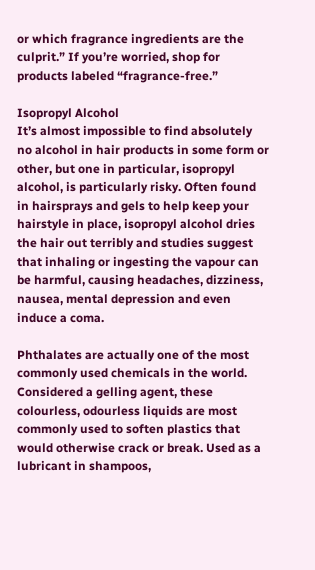or which fragrance ingredients are the culprit.” If you’re worried, shop for products labeled “fragrance-free.”

Isopropyl Alcohol
It’s almost impossible to find absolutely no alcohol in hair products in some form or other, but one in particular, isopropyl alcohol, is particularly risky. Often found in hairsprays and gels to help keep your hairstyle in place, isopropyl alcohol dries the hair out terribly and studies suggest that inhaling or ingesting the vapour can be harmful, causing headaches, dizziness, nausea, mental depression and even induce a coma.

Phthalates are actually one of the most commonly used chemicals in the world. Considered a gelling agent, these colourless, odourless liquids are most commonly used to soften plastics that would otherwise crack or break. Used as a lubricant in shampoos,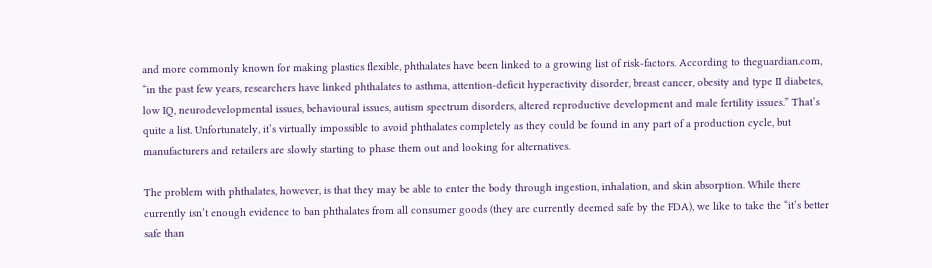and more commonly known for making plastics flexible, phthalates have been linked to a growing list of risk-factors. According to theguardian.com, “in the past few years, researchers have linked phthalates to asthma, attention-deficit hyperactivity disorder, breast cancer, obesity and type II diabetes, low IQ, neurodevelopmental issues, behavioural issues, autism spectrum disorders, altered reproductive development and male fertility issues.” That’s quite a list. Unfortunately, it’s virtually impossible to avoid phthalates completely as they could be found in any part of a production cycle, but manufacturers and retailers are slowly starting to phase them out and looking for alternatives.

The problem with phthalates, however, is that they may be able to enter the body through ingestion, inhalation, and skin absorption. While there currently isn’t enough evidence to ban phthalates from all consumer goods (they are currently deemed safe by the FDA), we like to take the “it’s better safe than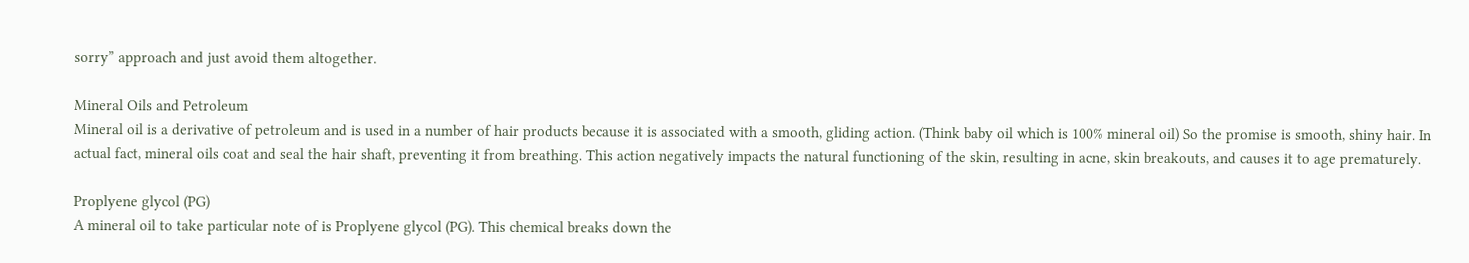sorry” approach and just avoid them altogether.

Mineral Oils and Petroleum
Mineral oil is a derivative of petroleum and is used in a number of hair products because it is associated with a smooth, gliding action. (Think baby oil which is 100% mineral oil) So the promise is smooth, shiny hair. In actual fact, mineral oils coat and seal the hair shaft, preventing it from breathing. This action negatively impacts the natural functioning of the skin, resulting in acne, skin breakouts, and causes it to age prematurely.

Proplyene glycol (PG)
A mineral oil to take particular note of is Proplyene glycol (PG). This chemical breaks down the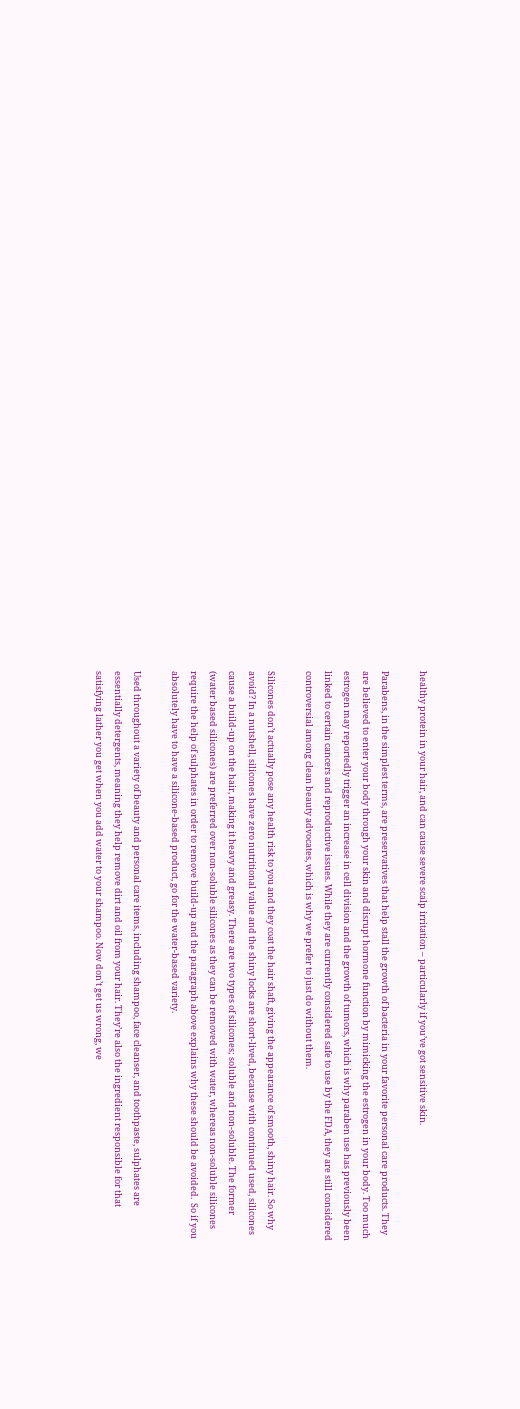healthy protein in your hair, and can cause severe scalp irritation – particularly if you’ve got sensitive skin.

Parabens, in the simplest terms, are preservatives that help stall the growth of bacteria in your favorite personal care products. They are believed to enter your body through your skin and disrupt hormone function by mimicking the estrogen in your body. Too much estrogen may reportedly trigger an increase in cell division and the growth of tumors, which is why paraben use has previously been linked to certain cancers and reproductive issues. While they are currently considered safe to use by the FDA, they are still considered controversial among clean beauty advocates, which is why we prefer to just do without them.

Silicones don’t actually pose any health risk to you and they coat the hair shaft, giving the appearance of smooth, shiny hair. So why avoid? In a nutshell, silicones have zero nutritional value and the shiny locks are short-lived, because with continued used, silicones cause a build-up on the hair, making it heavy and greasy. There are two types of silicones; soluble and non-soluble. The former (water based silicones) are preferred over non-soluble silicones as they can be removed with water, whereas non-soluble silicones require the help of sulphates in order to remove build-up and the paragraph above explains why these should be avoided.  So if you absolutely have to have a silicone-based product, go for the water-based variety.

Used throughout a variety of beauty and personal care items, including shampoo, face cleanser, and toothpaste, sulphates are essentially detergents, meaning they help remove dirt and oil from your hair. They’re also the ingredient responsible for that satisfying lather you get when you add water to your shampoo. Now don’t get us wrong, we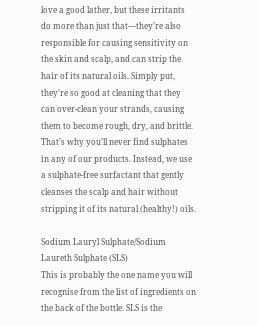love a good lather, but these irritants do more than just that—they’re also responsible for causing sensitivity on the skin and scalp, and can strip the hair of its natural oils. Simply put, they’re so good at cleaning that they can over-clean your strands, causing them to become rough, dry, and brittle. That’s why you’ll never find sulphates in any of our products. Instead, we use a sulphate-free surfactant that gently cleanses the scalp and hair without stripping it of its natural (healthy!) oils.

Sodium Lauryl Sulphate/Sodium Laureth Sulphate (SLS)
This is probably the one name you will recognise from the list of ingredients on the back of the bottle. SLS is the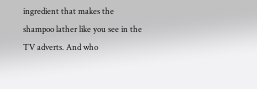ingredient that makes the shampoo lather like you see in the TV adverts. And who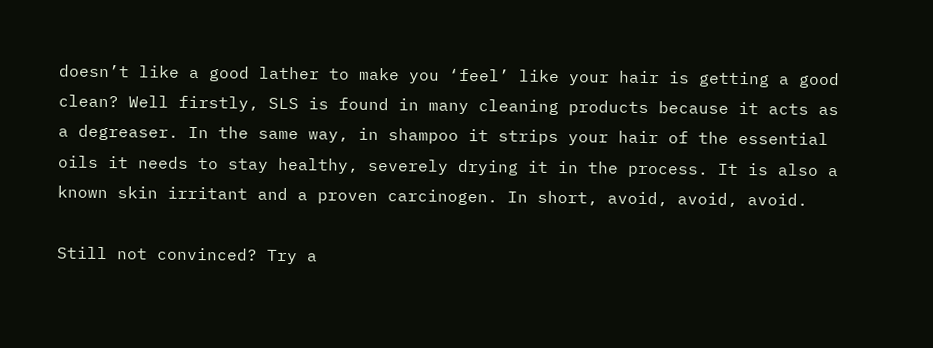doesn’t like a good lather to make you ‘feel’ like your hair is getting a good clean? Well firstly, SLS is found in many cleaning products because it acts as a degreaser. In the same way, in shampoo it strips your hair of the essential oils it needs to stay healthy, severely drying it in the process. It is also a known skin irritant and a proven carcinogen. In short, avoid, avoid, avoid.

Still not convinced? Try a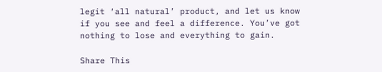legit ‘all natural’ product, and let us know if you see and feel a difference. You’ve got nothing to lose and everything to gain.

Share This